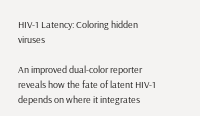HIV-1 Latency: Coloring hidden viruses

An improved dual-color reporter reveals how the fate of latent HIV-1 depends on where it integrates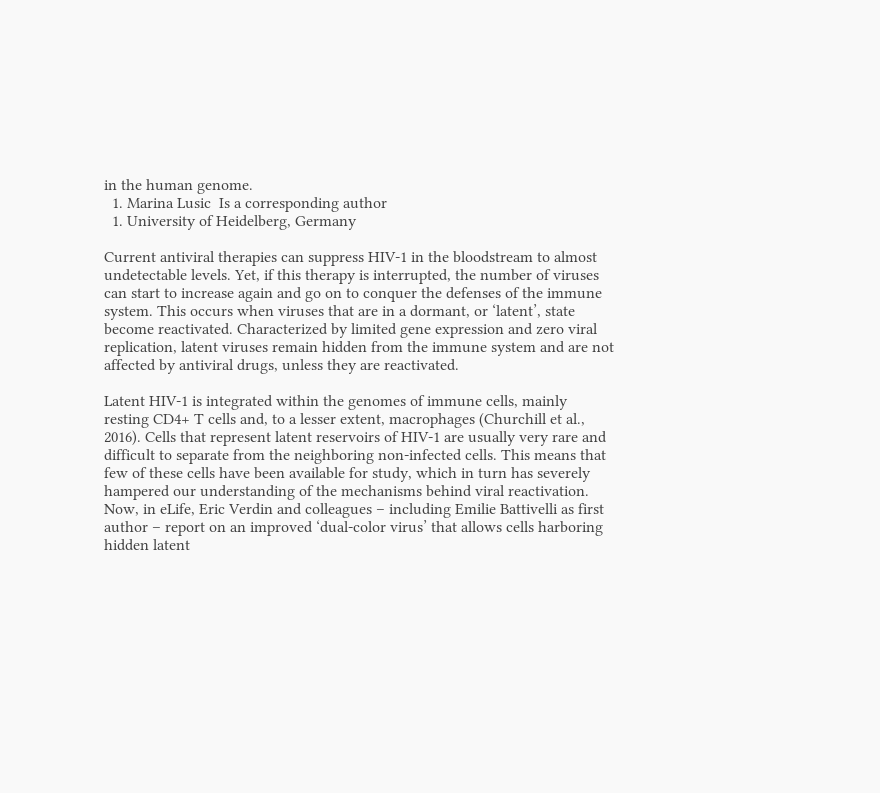in the human genome.
  1. Marina Lusic  Is a corresponding author
  1. University of Heidelberg, Germany

Current antiviral therapies can suppress HIV-1 in the bloodstream to almost undetectable levels. Yet, if this therapy is interrupted, the number of viruses can start to increase again and go on to conquer the defenses of the immune system. This occurs when viruses that are in a dormant, or ‘latent’, state become reactivated. Characterized by limited gene expression and zero viral replication, latent viruses remain hidden from the immune system and are not affected by antiviral drugs, unless they are reactivated.

Latent HIV-1 is integrated within the genomes of immune cells, mainly resting CD4+ T cells and, to a lesser extent, macrophages (Churchill et al., 2016). Cells that represent latent reservoirs of HIV-1 are usually very rare and difficult to separate from the neighboring non-infected cells. This means that few of these cells have been available for study, which in turn has severely hampered our understanding of the mechanisms behind viral reactivation. Now, in eLife, Eric Verdin and colleagues – including Emilie Battivelli as first author – report on an improved ‘dual-color virus’ that allows cells harboring hidden latent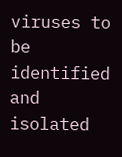viruses to be identified and isolated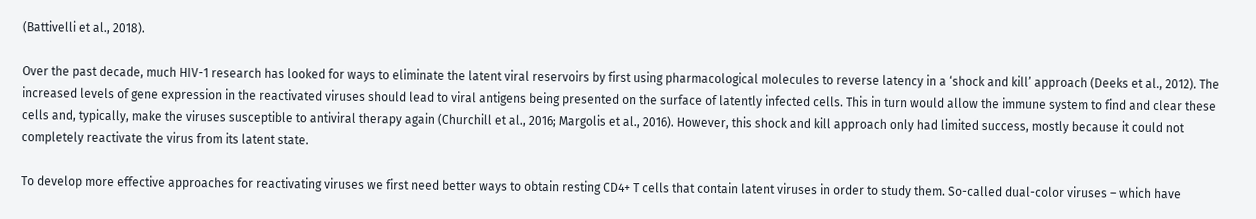(Battivelli et al., 2018).

Over the past decade, much HIV-1 research has looked for ways to eliminate the latent viral reservoirs by first using pharmacological molecules to reverse latency in a ‘shock and kill’ approach (Deeks et al., 2012). The increased levels of gene expression in the reactivated viruses should lead to viral antigens being presented on the surface of latently infected cells. This in turn would allow the immune system to find and clear these cells and, typically, make the viruses susceptible to antiviral therapy again (Churchill et al., 2016; Margolis et al., 2016). However, this shock and kill approach only had limited success, mostly because it could not completely reactivate the virus from its latent state.

To develop more effective approaches for reactivating viruses we first need better ways to obtain resting CD4+ T cells that contain latent viruses in order to study them. So-called dual-color viruses – which have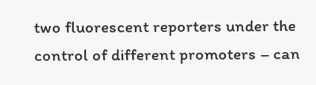two fluorescent reporters under the control of different promoters – can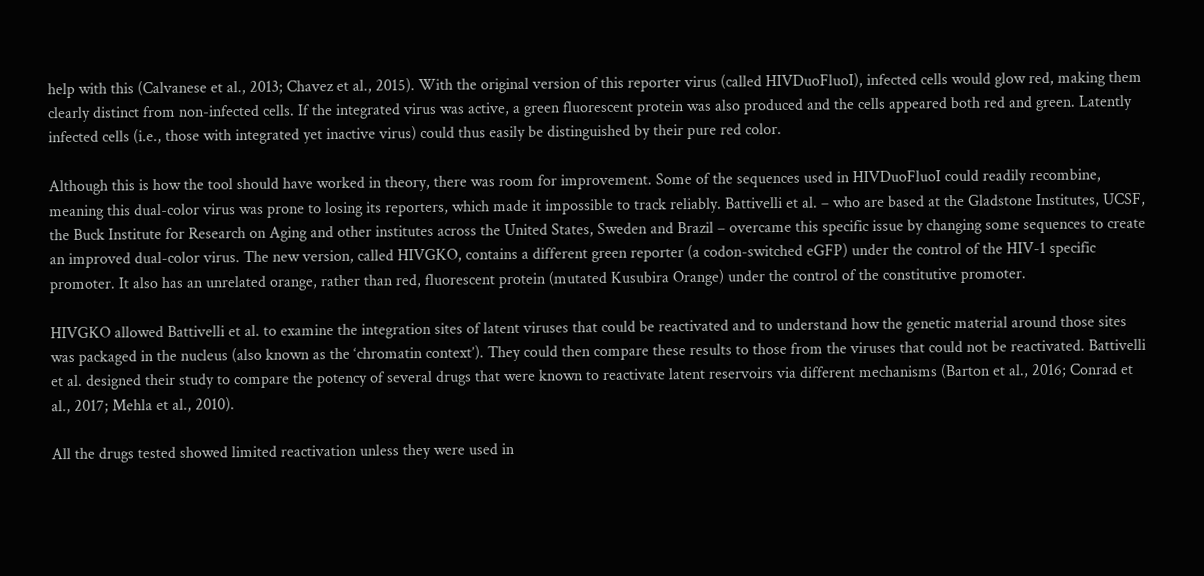help with this (Calvanese et al., 2013; Chavez et al., 2015). With the original version of this reporter virus (called HIVDuoFluoI), infected cells would glow red, making them clearly distinct from non-infected cells. If the integrated virus was active, a green fluorescent protein was also produced and the cells appeared both red and green. Latently infected cells (i.e., those with integrated yet inactive virus) could thus easily be distinguished by their pure red color.

Although this is how the tool should have worked in theory, there was room for improvement. Some of the sequences used in HIVDuoFluoI could readily recombine, meaning this dual-color virus was prone to losing its reporters, which made it impossible to track reliably. Battivelli et al. – who are based at the Gladstone Institutes, UCSF, the Buck Institute for Research on Aging and other institutes across the United States, Sweden and Brazil – overcame this specific issue by changing some sequences to create an improved dual-color virus. The new version, called HIVGKO, contains a different green reporter (a codon-switched eGFP) under the control of the HIV-1 specific promoter. It also has an unrelated orange, rather than red, fluorescent protein (mutated Kusubira Orange) under the control of the constitutive promoter.

HIVGKO allowed Battivelli et al. to examine the integration sites of latent viruses that could be reactivated and to understand how the genetic material around those sites was packaged in the nucleus (also known as the ‘chromatin context’). They could then compare these results to those from the viruses that could not be reactivated. Battivelli et al. designed their study to compare the potency of several drugs that were known to reactivate latent reservoirs via different mechanisms (Barton et al., 2016; Conrad et al., 2017; Mehla et al., 2010).

All the drugs tested showed limited reactivation unless they were used in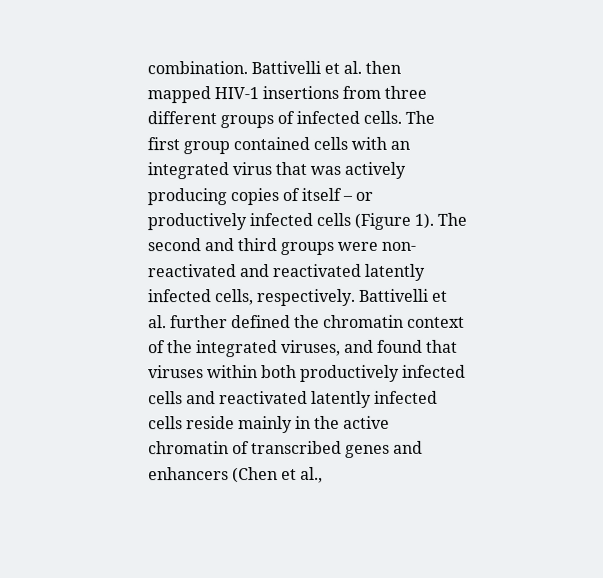combination. Battivelli et al. then mapped HIV-1 insertions from three different groups of infected cells. The first group contained cells with an integrated virus that was actively producing copies of itself – or productively infected cells (Figure 1). The second and third groups were non-reactivated and reactivated latently infected cells, respectively. Battivelli et al. further defined the chromatin context of the integrated viruses, and found that viruses within both productively infected cells and reactivated latently infected cells reside mainly in the active chromatin of transcribed genes and enhancers (Chen et al.,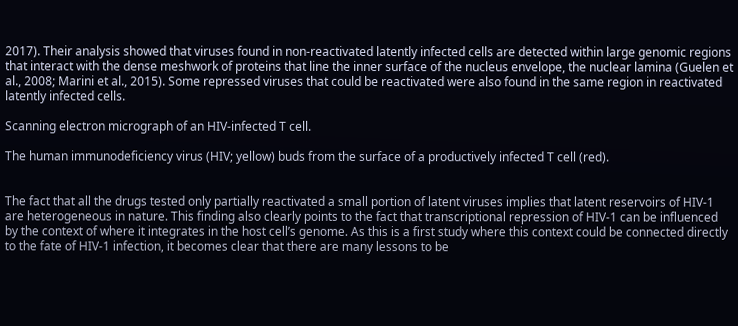2017). Their analysis showed that viruses found in non-reactivated latently infected cells are detected within large genomic regions that interact with the dense meshwork of proteins that line the inner surface of the nucleus envelope, the nuclear lamina (Guelen et al., 2008; Marini et al., 2015). Some repressed viruses that could be reactivated were also found in the same region in reactivated latently infected cells.

Scanning electron micrograph of an HIV-infected T cell.

The human immunodeficiency virus (HIV; yellow) buds from the surface of a productively infected T cell (red).


The fact that all the drugs tested only partially reactivated a small portion of latent viruses implies that latent reservoirs of HIV-1 are heterogeneous in nature. This finding also clearly points to the fact that transcriptional repression of HIV-1 can be influenced by the context of where it integrates in the host cell’s genome. As this is a first study where this context could be connected directly to the fate of HIV-1 infection, it becomes clear that there are many lessons to be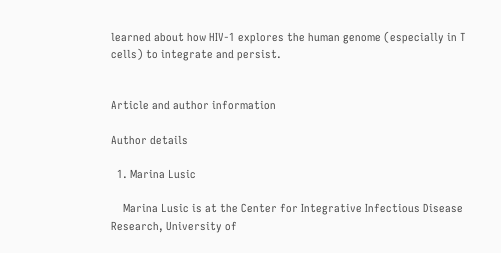learned about how HIV-1 explores the human genome (especially in T cells) to integrate and persist.


Article and author information

Author details

  1. Marina Lusic

    Marina Lusic is at the Center for Integrative Infectious Disease Research, University of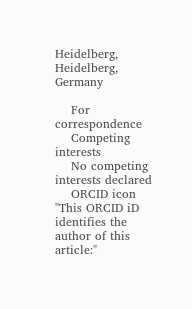Heidelberg, Heidelberg, Germany

    For correspondence
    Competing interests
    No competing interests declared
    ORCID icon "This ORCID iD identifies the author of this article:"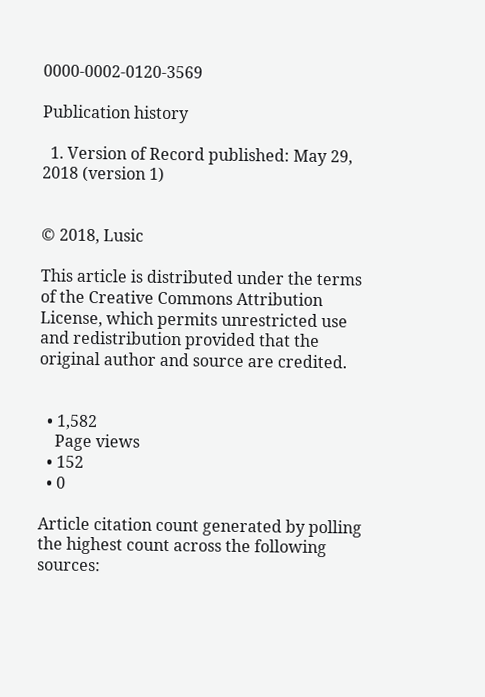0000-0002-0120-3569

Publication history

  1. Version of Record published: May 29, 2018 (version 1)


© 2018, Lusic

This article is distributed under the terms of the Creative Commons Attribution License, which permits unrestricted use and redistribution provided that the original author and source are credited.


  • 1,582
    Page views
  • 152
  • 0

Article citation count generated by polling the highest count across the following sources: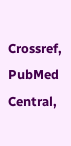Crossref, PubMed Central,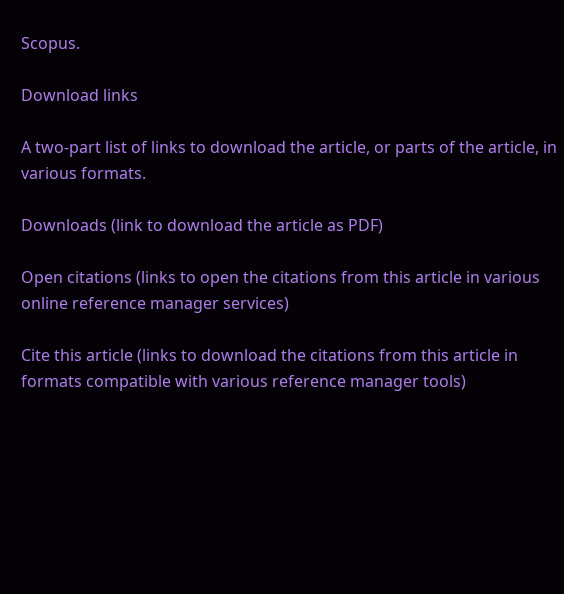Scopus.

Download links

A two-part list of links to download the article, or parts of the article, in various formats.

Downloads (link to download the article as PDF)

Open citations (links to open the citations from this article in various online reference manager services)

Cite this article (links to download the citations from this article in formats compatible with various reference manager tools)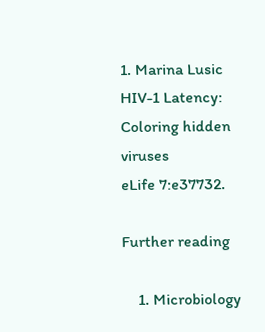1. Marina Lusic
HIV-1 Latency: Coloring hidden viruses
eLife 7:e37732.

Further reading

    1. Microbiology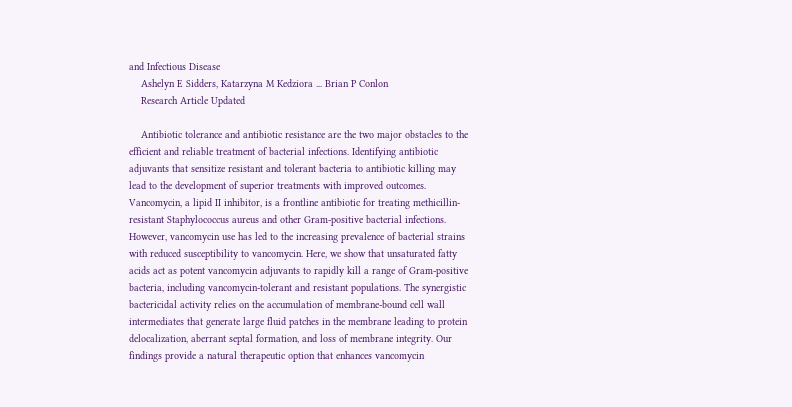and Infectious Disease
    Ashelyn E Sidders, Katarzyna M Kedziora ... Brian P Conlon
    Research Article Updated

    Antibiotic tolerance and antibiotic resistance are the two major obstacles to the efficient and reliable treatment of bacterial infections. Identifying antibiotic adjuvants that sensitize resistant and tolerant bacteria to antibiotic killing may lead to the development of superior treatments with improved outcomes. Vancomycin, a lipid II inhibitor, is a frontline antibiotic for treating methicillin-resistant Staphylococcus aureus and other Gram-positive bacterial infections. However, vancomycin use has led to the increasing prevalence of bacterial strains with reduced susceptibility to vancomycin. Here, we show that unsaturated fatty acids act as potent vancomycin adjuvants to rapidly kill a range of Gram-positive bacteria, including vancomycin-tolerant and resistant populations. The synergistic bactericidal activity relies on the accumulation of membrane-bound cell wall intermediates that generate large fluid patches in the membrane leading to protein delocalization, aberrant septal formation, and loss of membrane integrity. Our findings provide a natural therapeutic option that enhances vancomycin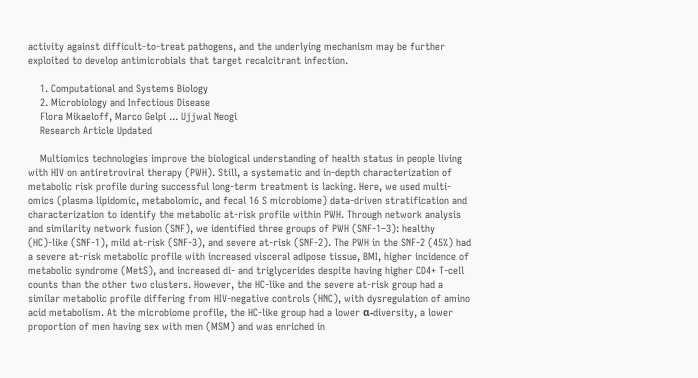activity against difficult-to-treat pathogens, and the underlying mechanism may be further exploited to develop antimicrobials that target recalcitrant infection.

    1. Computational and Systems Biology
    2. Microbiology and Infectious Disease
    Flora Mikaeloff, Marco Gelpi ... Ujjwal Neogi
    Research Article Updated

    Multiomics technologies improve the biological understanding of health status in people living with HIV on antiretroviral therapy (PWH). Still, a systematic and in-depth characterization of metabolic risk profile during successful long-term treatment is lacking. Here, we used multi-omics (plasma lipidomic, metabolomic, and fecal 16 S microbiome) data-driven stratification and characterization to identify the metabolic at-risk profile within PWH. Through network analysis and similarity network fusion (SNF), we identified three groups of PWH (SNF-1–3): healthy (HC)-like (SNF-1), mild at-risk (SNF-3), and severe at-risk (SNF-2). The PWH in the SNF-2 (45%) had a severe at-risk metabolic profile with increased visceral adipose tissue, BMI, higher incidence of metabolic syndrome (MetS), and increased di- and triglycerides despite having higher CD4+ T-cell counts than the other two clusters. However, the HC-like and the severe at-risk group had a similar metabolic profile differing from HIV-negative controls (HNC), with dysregulation of amino acid metabolism. At the microbiome profile, the HC-like group had a lower α-diversity, a lower proportion of men having sex with men (MSM) and was enriched in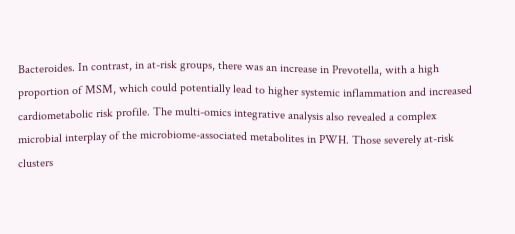Bacteroides. In contrast, in at-risk groups, there was an increase in Prevotella, with a high proportion of MSM, which could potentially lead to higher systemic inflammation and increased cardiometabolic risk profile. The multi-omics integrative analysis also revealed a complex microbial interplay of the microbiome-associated metabolites in PWH. Those severely at-risk clusters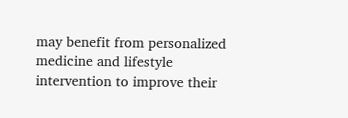may benefit from personalized medicine and lifestyle intervention to improve their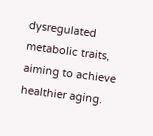dysregulated metabolic traits, aiming to achieve healthier aging.